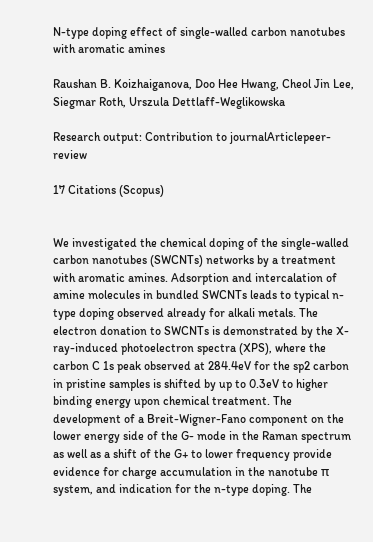N-type doping effect of single-walled carbon nanotubes with aromatic amines

Raushan B. Koizhaiganova, Doo Hee Hwang, Cheol Jin Lee, Siegmar Roth, Urszula Dettlaff-Weglikowska

Research output: Contribution to journalArticlepeer-review

17 Citations (Scopus)


We investigated the chemical doping of the single-walled carbon nanotubes (SWCNTs) networks by a treatment with aromatic amines. Adsorption and intercalation of amine molecules in bundled SWCNTs leads to typical n-type doping observed already for alkali metals. The electron donation to SWCNTs is demonstrated by the X-ray-induced photoelectron spectra (XPS), where the carbon C 1s peak observed at 284.4eV for the sp2 carbon in pristine samples is shifted by up to 0.3eV to higher binding energy upon chemical treatment. The development of a Breit-Wigner-Fano component on the lower energy side of the G- mode in the Raman spectrum as well as a shift of the G+ to lower frequency provide evidence for charge accumulation in the nanotube π system, and indication for the n-type doping. The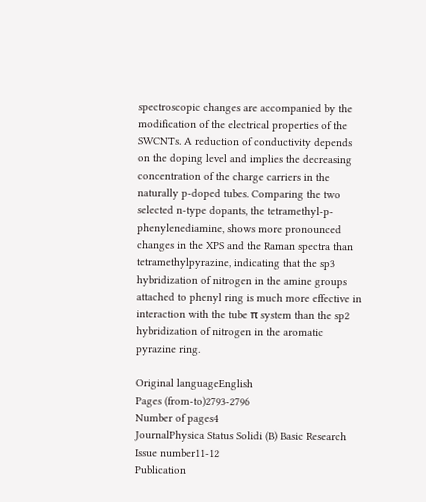spectroscopic changes are accompanied by the modification of the electrical properties of the SWCNTs. A reduction of conductivity depends on the doping level and implies the decreasing concentration of the charge carriers in the naturally p-doped tubes. Comparing the two selected n-type dopants, the tetramethyl-p-phenylenediamine, shows more pronounced changes in the XPS and the Raman spectra than tetramethylpyrazine, indicating that the sp3 hybridization of nitrogen in the amine groups attached to phenyl ring is much more effective in interaction with the tube π system than the sp2 hybridization of nitrogen in the aromatic pyrazine ring.

Original languageEnglish
Pages (from-to)2793-2796
Number of pages4
JournalPhysica Status Solidi (B) Basic Research
Issue number11-12
Publication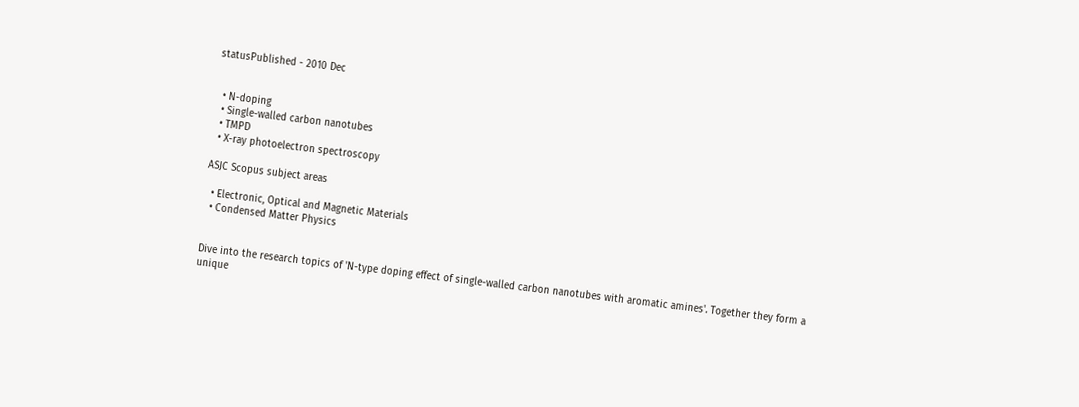statusPublished - 2010 Dec


  • N-doping
  • Single-walled carbon nanotubes
  • TMPD
  • X-ray photoelectron spectroscopy

ASJC Scopus subject areas

  • Electronic, Optical and Magnetic Materials
  • Condensed Matter Physics


Dive into the research topics of 'N-type doping effect of single-walled carbon nanotubes with aromatic amines'. Together they form a unique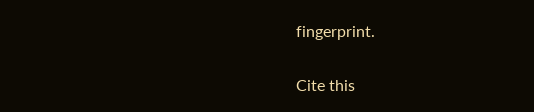fingerprint.

Cite this